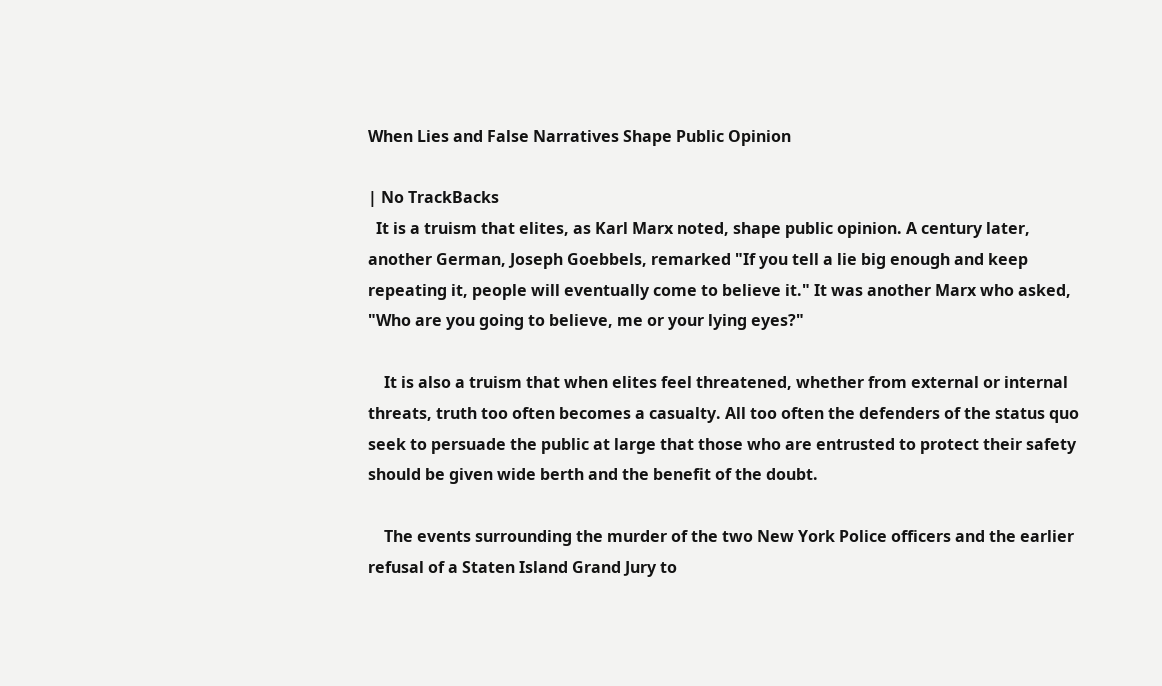When Lies and False Narratives Shape Public Opinion

| No TrackBacks
  It is a truism that elites, as Karl Marx noted, shape public opinion. A century later, another German, Joseph Goebbels, remarked "If you tell a lie big enough and keep repeating it, people will eventually come to believe it." It was another Marx who asked, "Who are you going to believe, me or your lying eyes?"

    It is also a truism that when elites feel threatened, whether from external or internal threats, truth too often becomes a casualty. All too often the defenders of the status quo  seek to persuade the public at large that those who are entrusted to protect their safety should be given wide berth and the benefit of the doubt.

    The events surrounding the murder of the two New York Police officers and the earlier refusal of a Staten Island Grand Jury to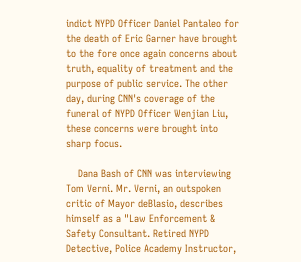indict NYPD Officer Daniel Pantaleo for the death of Eric Garner have brought to the fore once again concerns about truth, equality of treatment and the purpose of public service. The other day, during CNN's coverage of the funeral of NYPD Officer Wenjian Liu, these concerns were brought into sharp focus.

    Dana Bash of CNN was interviewing Tom Verni. Mr. Verni, an outspoken critic of Mayor deBlasio, describes himself as a "Law Enforcement & Safety Consultant. Retired NYPD Detective, Police Academy Instructor,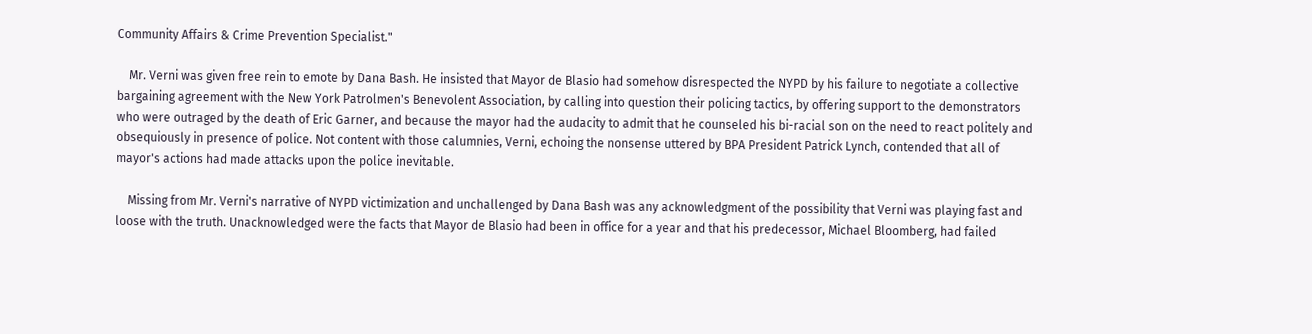Community Affairs & Crime Prevention Specialist."

    Mr. Verni was given free rein to emote by Dana Bash. He insisted that Mayor de Blasio had somehow disrespected the NYPD by his failure to negotiate a collective bargaining agreement with the New York Patrolmen's Benevolent Association, by calling into question their policing tactics, by offering support to the demonstrators who were outraged by the death of Eric Garner, and because the mayor had the audacity to admit that he counseled his bi-racial son on the need to react politely and obsequiously in presence of police. Not content with those calumnies, Verni, echoing the nonsense uttered by BPA President Patrick Lynch, contended that all of mayor's actions had made attacks upon the police inevitable.

    Missing from Mr. Verni's narrative of NYPD victimization and unchallenged by Dana Bash was any acknowledgment of the possibility that Verni was playing fast and loose with the truth. Unacknowledged were the facts that Mayor de Blasio had been in office for a year and that his predecessor, Michael Bloomberg, had failed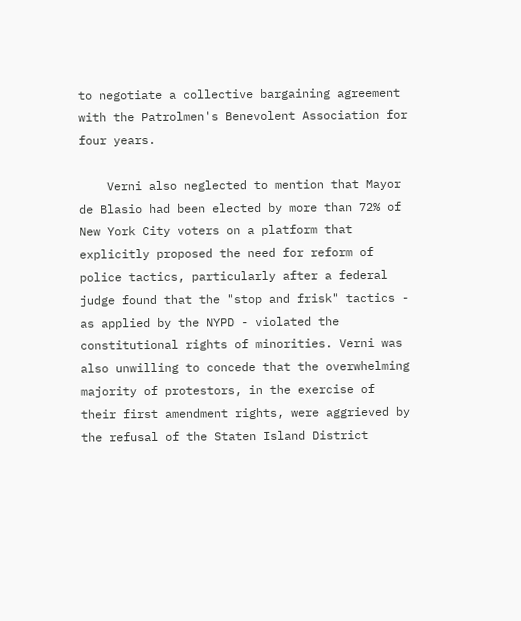to negotiate a collective bargaining agreement with the Patrolmen's Benevolent Association for four years.

    Verni also neglected to mention that Mayor de Blasio had been elected by more than 72% of New York City voters on a platform that explicitly proposed the need for reform of police tactics, particularly after a federal judge found that the "stop and frisk" tactics -  as applied by the NYPD - violated the constitutional rights of minorities. Verni was also unwilling to concede that the overwhelming majority of protestors, in the exercise of their first amendment rights, were aggrieved by the refusal of the Staten Island District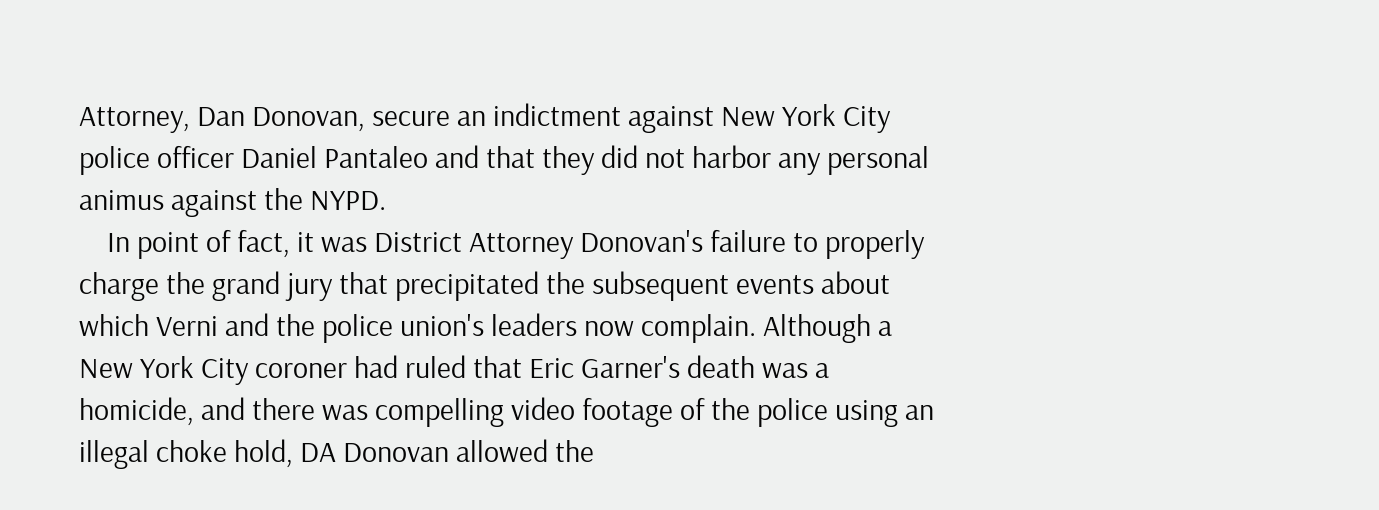Attorney, Dan Donovan, secure an indictment against New York City police officer Daniel Pantaleo and that they did not harbor any personal animus against the NYPD.
    In point of fact, it was District Attorney Donovan's failure to properly charge the grand jury that precipitated the subsequent events about which Verni and the police union's leaders now complain. Although a New York City coroner had ruled that Eric Garner's death was a homicide, and there was compelling video footage of the police using an illegal choke hold, DA Donovan allowed the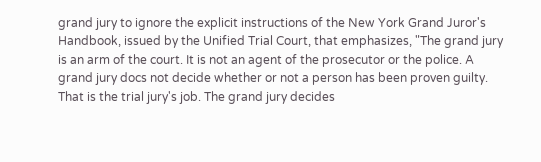grand jury to ignore the explicit instructions of the New York Grand Juror's Handbook, issued by the Unified Trial Court, that emphasizes, "The grand jury is an arm of the court. It is not an agent of the prosecutor or the police. A grand jury docs not decide whether or not a person has been proven guilty. That is the trial jury's job. The grand jury decides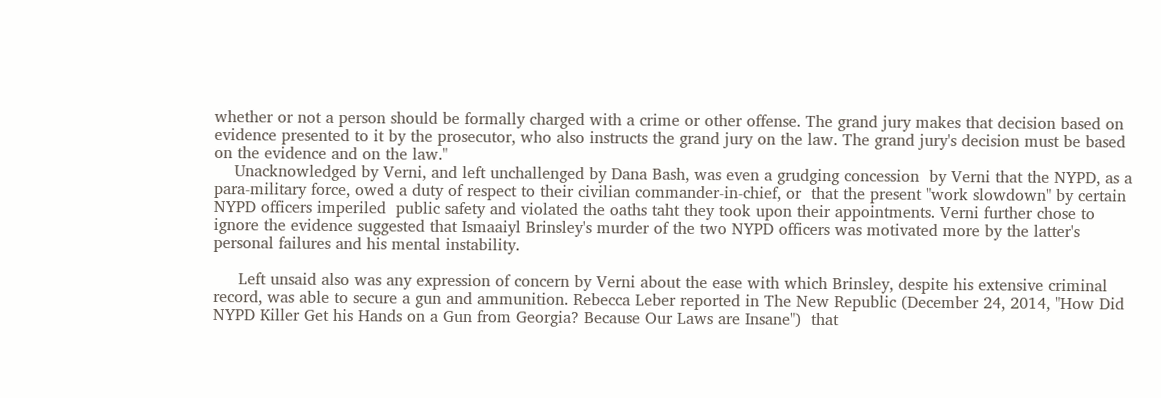whether or not a person should be formally charged with a crime or other offense. The grand jury makes that decision based on evidence presented to it by the prosecutor, who also instructs the grand jury on the law. The grand jury's decision must be based on the evidence and on the law."
    Unacknowledged by Verni, and left unchallenged by Dana Bash, was even a grudging concession  by Verni that the NYPD, as a para-military force, owed a duty of respect to their civilian commander-in-chief, or  that the present "work slowdown" by certain NYPD officers imperiled  public safety and violated the oaths taht they took upon their appointments. Verni further chose to ignore the evidence suggested that Ismaaiyl Brinsley's murder of the two NYPD officers was motivated more by the latter's personal failures and his mental instability.

     Left unsaid also was any expression of concern by Verni about the ease with which Brinsley, despite his extensive criminal record, was able to secure a gun and ammunition. Rebecca Leber reported in The New Republic (December 24, 2014, "How Did NYPD Killer Get his Hands on a Gun from Georgia? Because Our Laws are Insane")  that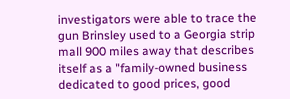investigators were able to trace the gun Brinsley used to a Georgia strip mall 900 miles away that describes itself as a "family-owned business dedicated to good prices, good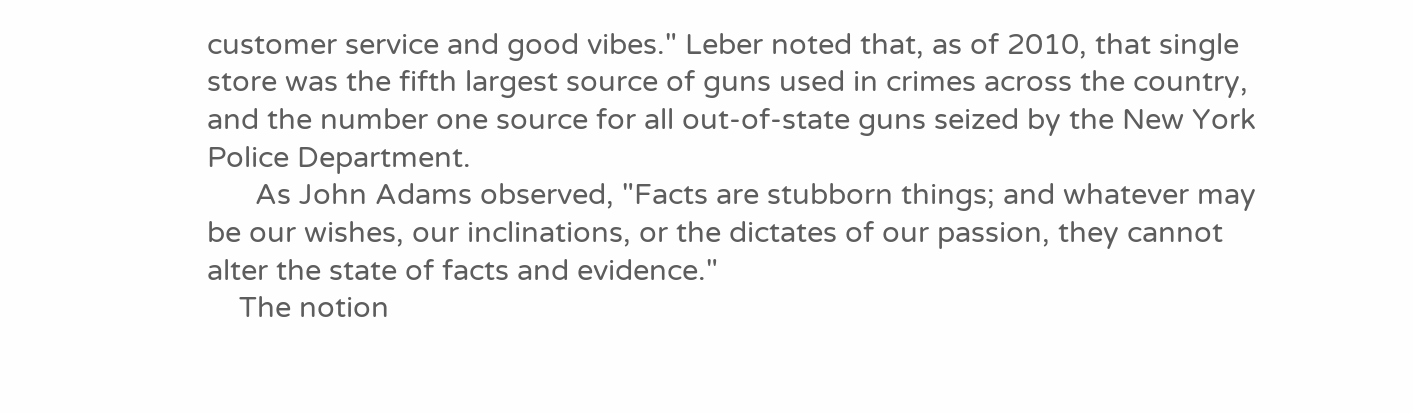customer service and good vibes." Leber noted that, as of 2010, that single store was the fifth largest source of guns used in crimes across the country, and the number one source for all out-of-state guns seized by the New York Police Department.
      As John Adams observed, "Facts are stubborn things; and whatever may be our wishes, our inclinations, or the dictates of our passion, they cannot alter the state of facts and evidence."
    The notion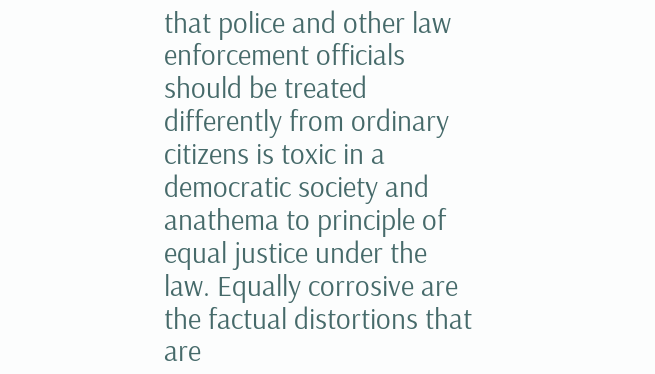that police and other law enforcement officials should be treated differently from ordinary citizens is toxic in a democratic society and anathema to principle of equal justice under the law. Equally corrosive are the factual distortions that are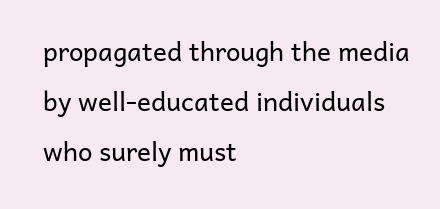propagated through the media by well-educated individuals who surely must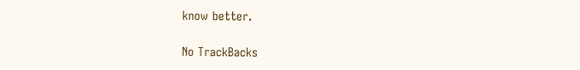know better.

No TrackBacks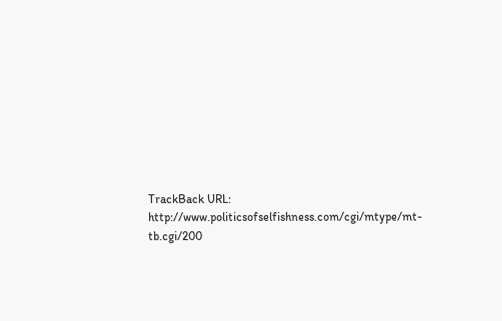TrackBack URL: http://www.politicsofselfishness.com/cgi/mtype/mt-tb.cgi/200